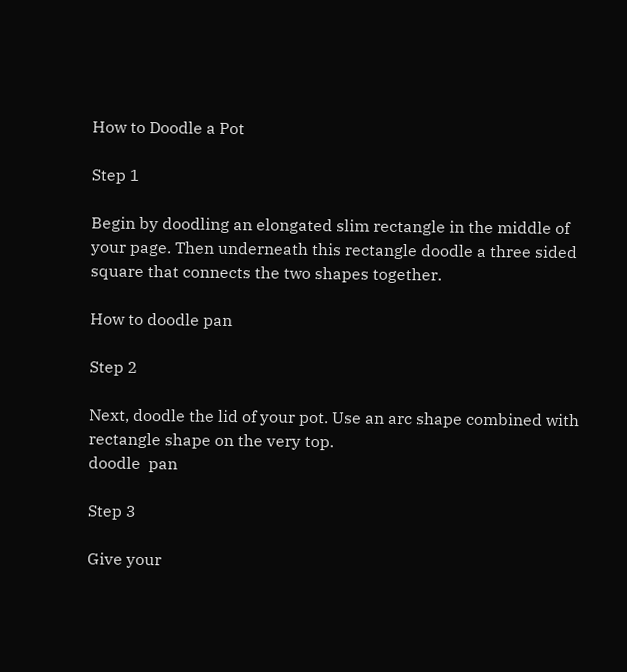How to Doodle a Pot

Step 1

Begin by doodling an elongated slim rectangle in the middle of your page. Then underneath this rectangle doodle a three sided square that connects the two shapes together.

How to doodle pan

Step 2

Next, doodle the lid of your pot. Use an arc shape combined with rectangle shape on the very top.
doodle  pan

Step 3

Give your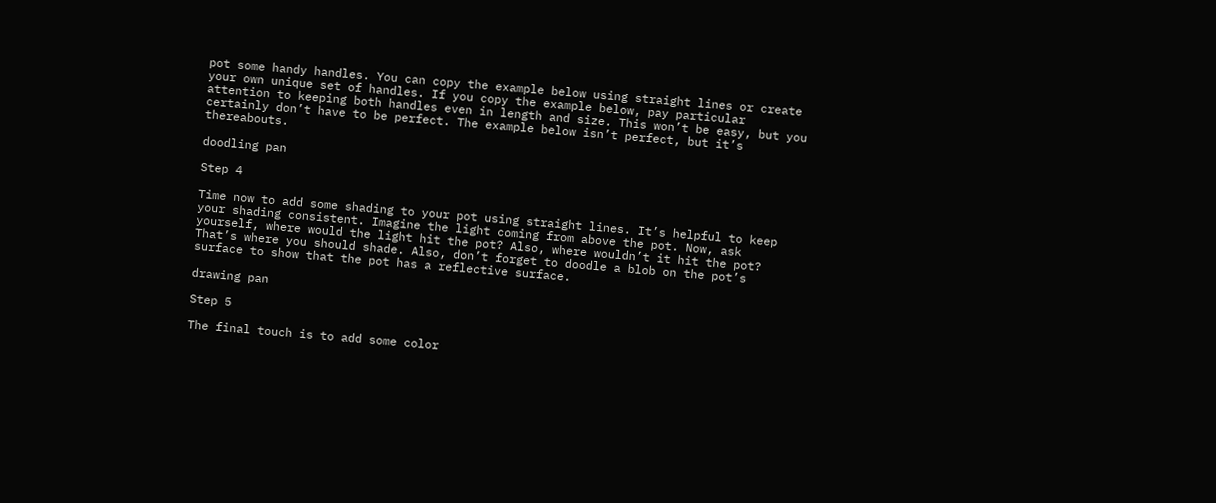pot some handy handles. You can copy the example below using straight lines or create your own unique set of handles. If you copy the example below, pay particular attention to keeping both handles even in length and size. This won’t be easy, but you certainly don’t have to be perfect. The example below isn’t perfect, but it’s thereabouts.

doodling pan

Step 4

Time now to add some shading to your pot using straight lines. It’s helpful to keep your shading consistent. Imagine the light coming from above the pot. Now, ask yourself, where would the light hit the pot? Also, where wouldn’t it hit the pot? That’s where you should shade. Also, don’t forget to doodle a blob on the pot’s surface to show that the pot has a reflective surface.

drawing pan

Step 5

The final touch is to add some color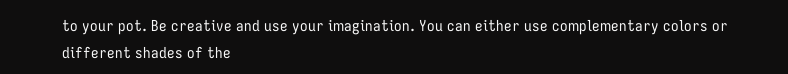to your pot. Be creative and use your imagination. You can either use complementary colors or different shades of the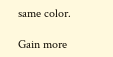same color.

Gain more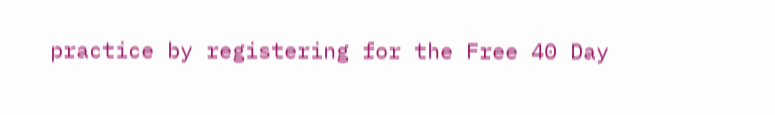practice by registering for the Free 40 Day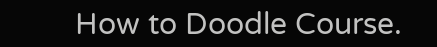How to Doodle Course.